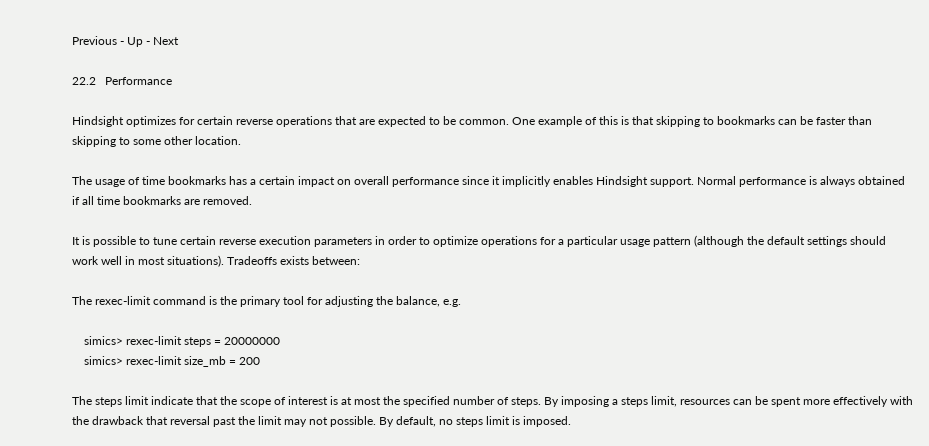Previous - Up - Next

22.2   Performance

Hindsight optimizes for certain reverse operations that are expected to be common. One example of this is that skipping to bookmarks can be faster than skipping to some other location.

The usage of time bookmarks has a certain impact on overall performance since it implicitly enables Hindsight support. Normal performance is always obtained if all time bookmarks are removed.

It is possible to tune certain reverse execution parameters in order to optimize operations for a particular usage pattern (although the default settings should work well in most situations). Tradeoffs exists between:

The rexec-limit command is the primary tool for adjusting the balance, e.g.

    simics> rexec-limit steps = 20000000
    simics> rexec-limit size_mb = 200

The steps limit indicate that the scope of interest is at most the specified number of steps. By imposing a steps limit, resources can be spent more effectively with the drawback that reversal past the limit may not possible. By default, no steps limit is imposed.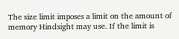The size limit imposes a limit on the amount of memory Hindsight may use. If the limit is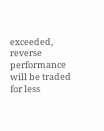exceeded, reverse performance will be traded for less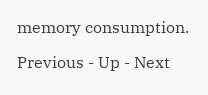memory consumption.

Previous - Up - Next